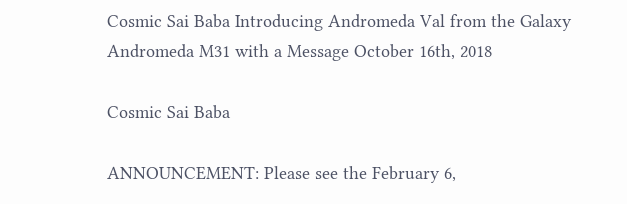Cosmic Sai Baba Introducing Andromeda Val from the Galaxy Andromeda M31 with a Message October 16th, 2018

Cosmic Sai Baba

ANNOUNCEMENT: Please see the February 6,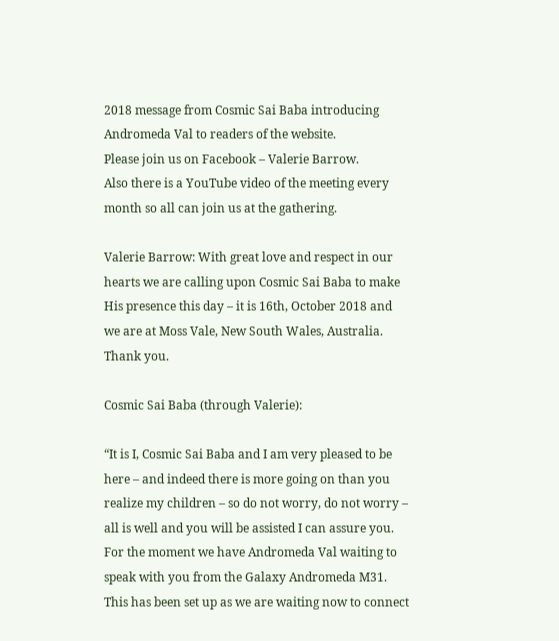2018 message from Cosmic Sai Baba introducing Andromeda Val to readers of the website.
Please join us on Facebook – Valerie Barrow.
Also there is a YouTube video of the meeting every month so all can join us at the gathering.

Valerie Barrow: With great love and respect in our hearts we are calling upon Cosmic Sai Baba to make His presence this day – it is 16th, October 2018 and we are at Moss Vale, New South Wales, Australia. Thank you.

Cosmic Sai Baba (through Valerie):

“It is I, Cosmic Sai Baba and I am very pleased to be here – and indeed there is more going on than you realize my children – so do not worry, do not worry – all is well and you will be assisted I can assure you. For the moment we have Andromeda Val waiting to speak with you from the Galaxy Andromeda M31. This has been set up as we are waiting now to connect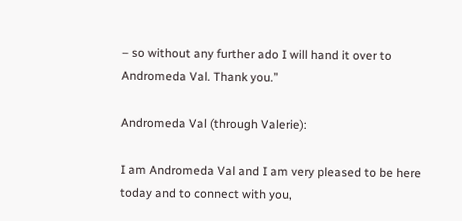– so without any further ado I will hand it over to Andromeda Val. Thank you.”

Andromeda Val (through Valerie):

I am Andromeda Val and I am very pleased to be here today and to connect with you,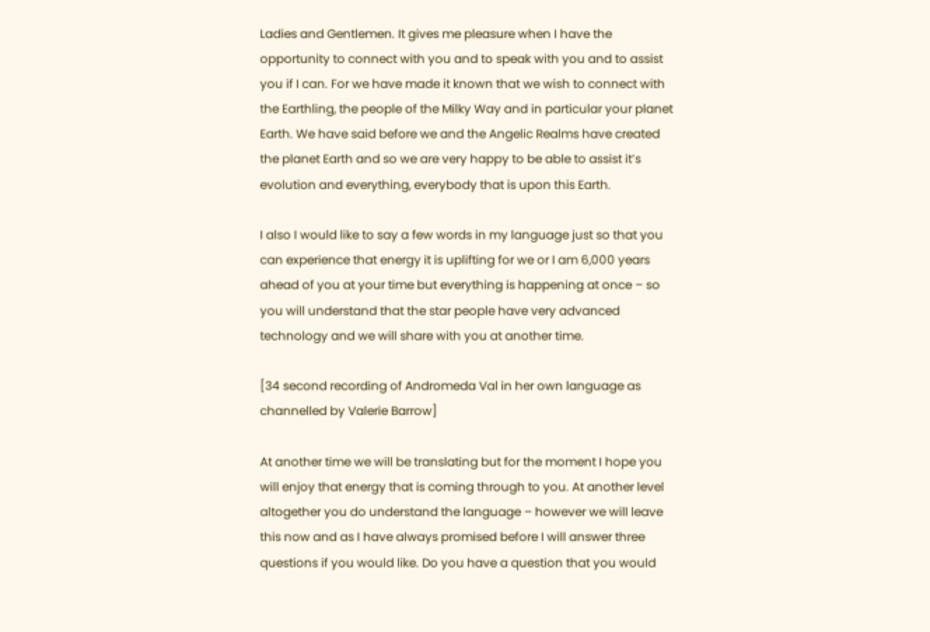Ladies and Gentlemen. It gives me pleasure when I have the opportunity to connect with you and to speak with you and to assist you if I can. For we have made it known that we wish to connect with the Earthling, the people of the Milky Way and in particular your planet Earth. We have said before we and the Angelic Realms have created the planet Earth and so we are very happy to be able to assist it’s evolution and everything, everybody that is upon this Earth.

I also I would like to say a few words in my language just so that you can experience that energy it is uplifting for we or I am 6,000 years ahead of you at your time but everything is happening at once – so you will understand that the star people have very advanced technology and we will share with you at another time.

[34 second recording of Andromeda Val in her own language as channelled by Valerie Barrow]

At another time we will be translating but for the moment I hope you will enjoy that energy that is coming through to you. At another level altogether you do understand the language – however we will leave this now and as I have always promised before I will answer three questions if you would like. Do you have a question that you would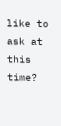like to ask at this time?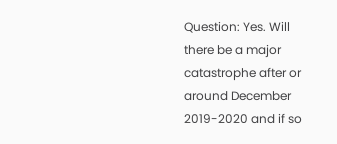Question: Yes. Will there be a major catastrophe after or around December 2019-2020 and if so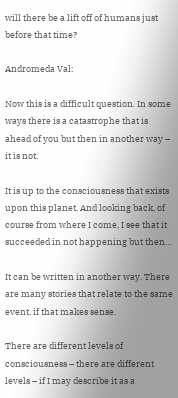will there be a lift off of humans just before that time?

Andromeda Val:

Now this is a difficult question. In some ways there is a catastrophe that is ahead of you but then in another way – it is not.

It is up to the consciousness that exists upon this planet. And looking back, of course from where I come, I see that it succeeded in not happening but then…

It can be written in another way. There are many stories that relate to the same event, if that makes sense.

There are different levels of consciousness – there are different levels – if I may describe it as a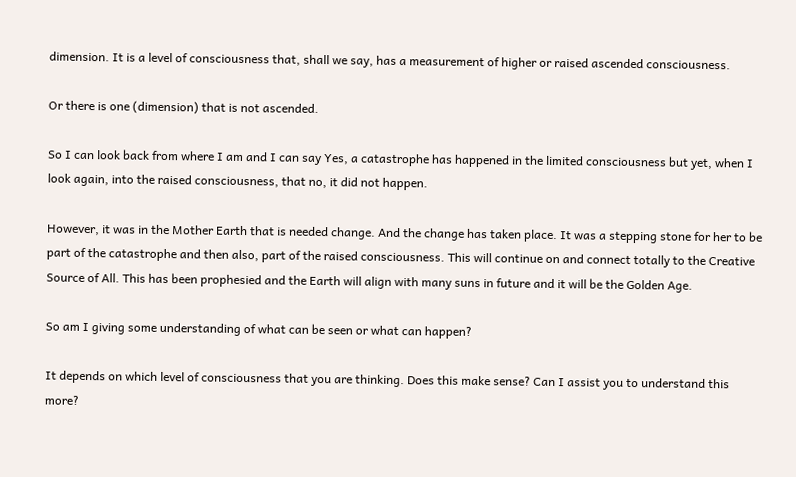dimension. It is a level of consciousness that, shall we say, has a measurement of higher or raised ascended consciousness.

Or there is one (dimension) that is not ascended.

So I can look back from where I am and I can say Yes, a catastrophe has happened in the limited consciousness but yet, when I look again, into the raised consciousness, that no, it did not happen.

However, it was in the Mother Earth that is needed change. And the change has taken place. It was a stepping stone for her to be part of the catastrophe and then also, part of the raised consciousness. This will continue on and connect totally to the Creative Source of All. This has been prophesied and the Earth will align with many suns in future and it will be the Golden Age.

So am I giving some understanding of what can be seen or what can happen?

It depends on which level of consciousness that you are thinking. Does this make sense? Can I assist you to understand this more?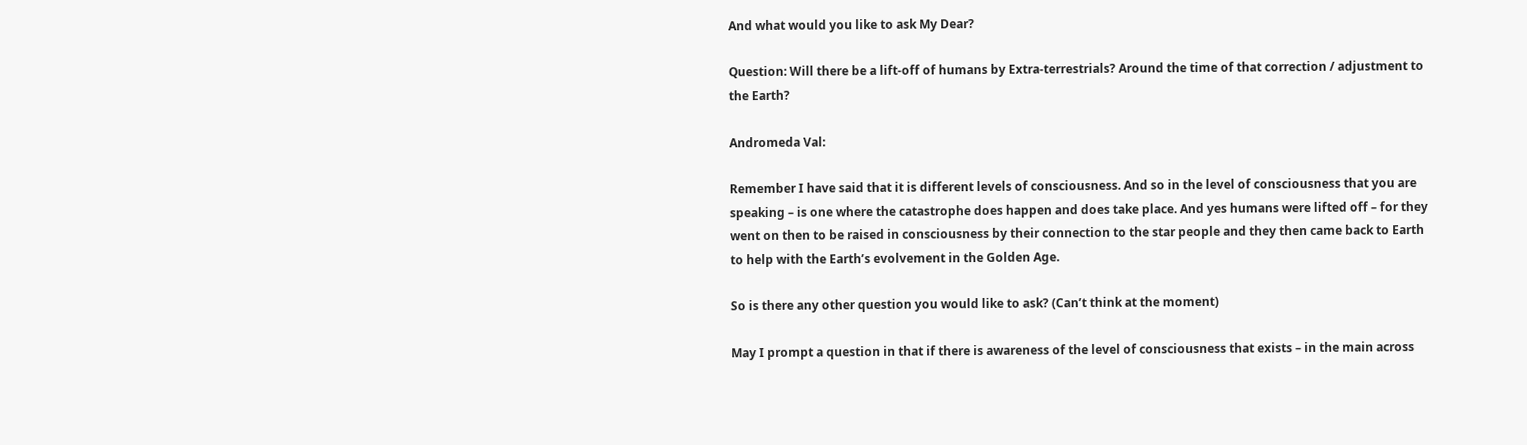And what would you like to ask My Dear?

Question: Will there be a lift-off of humans by Extra-terrestrials? Around the time of that correction / adjustment to the Earth?

Andromeda Val:

Remember I have said that it is different levels of consciousness. And so in the level of consciousness that you are speaking – is one where the catastrophe does happen and does take place. And yes humans were lifted off – for they went on then to be raised in consciousness by their connection to the star people and they then came back to Earth to help with the Earth’s evolvement in the Golden Age.

So is there any other question you would like to ask? (Can’t think at the moment)

May I prompt a question in that if there is awareness of the level of consciousness that exists – in the main across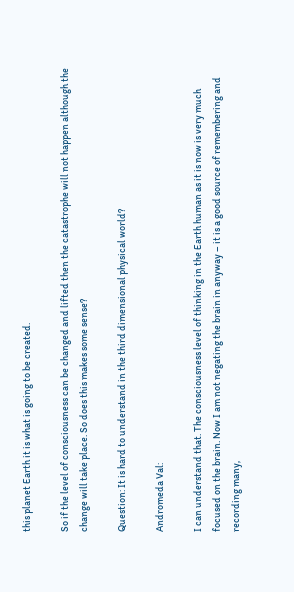this planet Earth it is what is going to be created.

So if the level of consciousness can be changed and lifted then the catastrophe will not happen although the change will take place. So does this makes some sense?

Question: It is hard to understand in the third dimensional physical world?

Andromeda Val:

I can understand that. The consciousness level of thinking in the Earth human as it is now is very much focused on the brain. Now I am not negating the brain in anyway – it is a good source of remembering and recording many,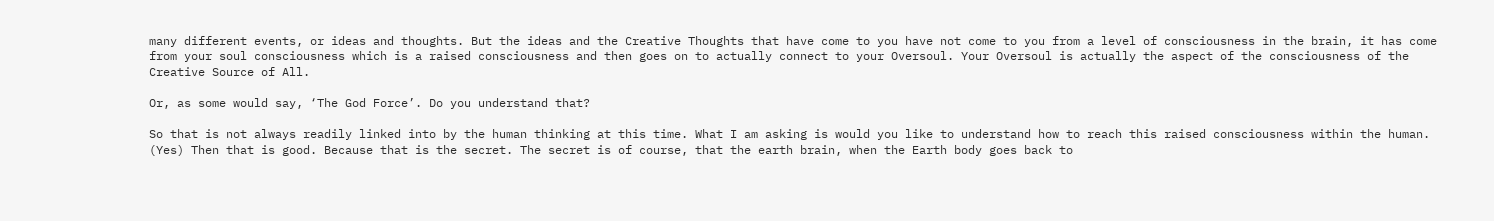many different events, or ideas and thoughts. But the ideas and the Creative Thoughts that have come to you have not come to you from a level of consciousness in the brain, it has come from your soul consciousness which is a raised consciousness and then goes on to actually connect to your Oversoul. Your Oversoul is actually the aspect of the consciousness of the Creative Source of All.

Or, as some would say, ‘The God Force’. Do you understand that?

So that is not always readily linked into by the human thinking at this time. What I am asking is would you like to understand how to reach this raised consciousness within the human. (Yes) Then that is good. Because that is the secret. The secret is of course, that the earth brain, when the Earth body goes back to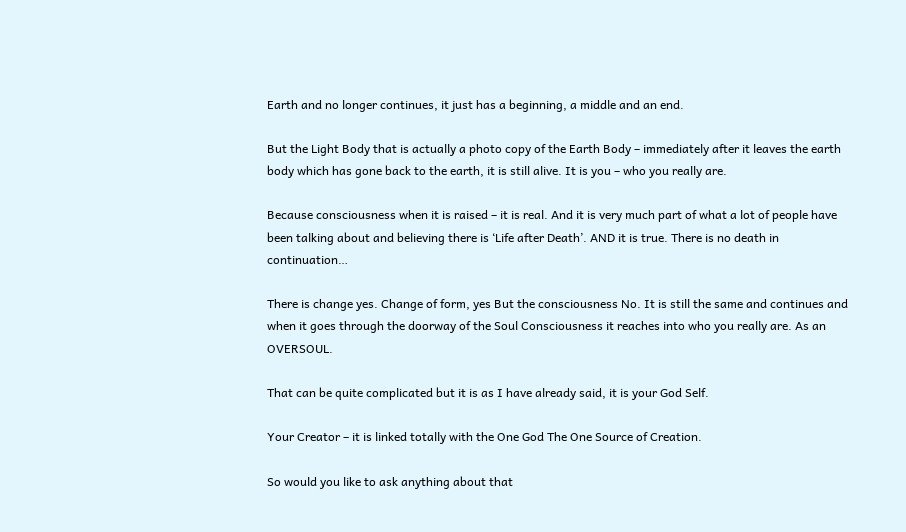Earth and no longer continues, it just has a beginning, a middle and an end.

But the Light Body that is actually a photo copy of the Earth Body – immediately after it leaves the earth body which has gone back to the earth, it is still alive. It is you – who you really are.

Because consciousness when it is raised – it is real. And it is very much part of what a lot of people have been talking about and believing there is ‘Life after Death’. AND it is true. There is no death in continuation…

There is change yes. Change of form, yes But the consciousness No. It is still the same and continues and when it goes through the doorway of the Soul Consciousness it reaches into who you really are. As an OVERSOUL.

That can be quite complicated but it is as I have already said, it is your God Self.

Your Creator – it is linked totally with the One God The One Source of Creation.

So would you like to ask anything about that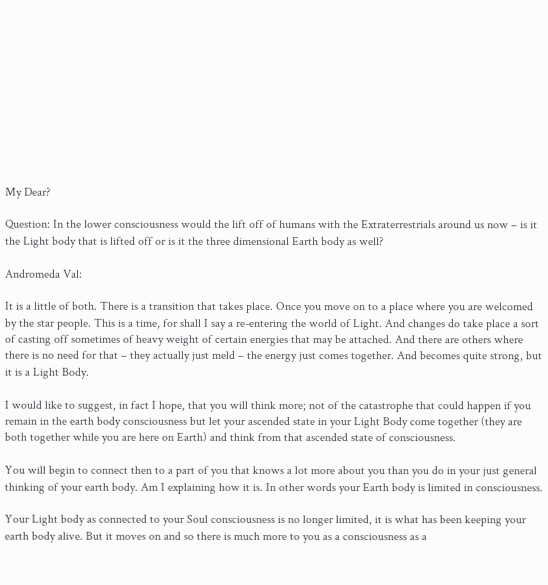My Dear?

Question: In the lower consciousness would the lift off of humans with the Extraterrestrials around us now – is it the Light body that is lifted off or is it the three dimensional Earth body as well?

Andromeda Val:

It is a little of both. There is a transition that takes place. Once you move on to a place where you are welcomed by the star people. This is a time, for shall I say a re-entering the world of Light. And changes do take place a sort of casting off sometimes of heavy weight of certain energies that may be attached. And there are others where there is no need for that – they actually just meld – the energy just comes together. And becomes quite strong, but it is a Light Body.

I would like to suggest, in fact I hope, that you will think more; not of the catastrophe that could happen if you remain in the earth body consciousness but let your ascended state in your Light Body come together (they are both together while you are here on Earth) and think from that ascended state of consciousness.

You will begin to connect then to a part of you that knows a lot more about you than you do in your just general thinking of your earth body. Am I explaining how it is. In other words your Earth body is limited in consciousness.

Your Light body as connected to your Soul consciousness is no longer limited, it is what has been keeping your earth body alive. But it moves on and so there is much more to you as a consciousness as a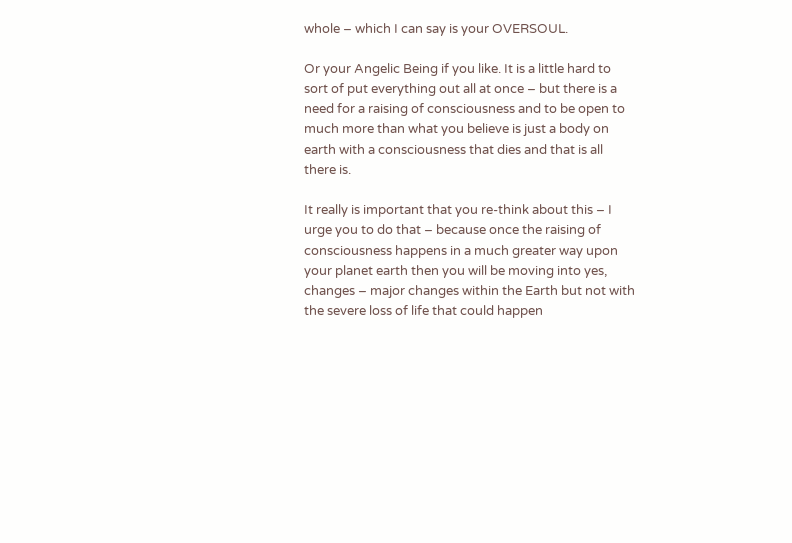whole – which I can say is your OVERSOUL.

Or your Angelic Being if you like. It is a little hard to sort of put everything out all at once – but there is a need for a raising of consciousness and to be open to much more than what you believe is just a body on earth with a consciousness that dies and that is all there is.

It really is important that you re-think about this – I urge you to do that – because once the raising of consciousness happens in a much greater way upon your planet earth then you will be moving into yes, changes – major changes within the Earth but not with the severe loss of life that could happen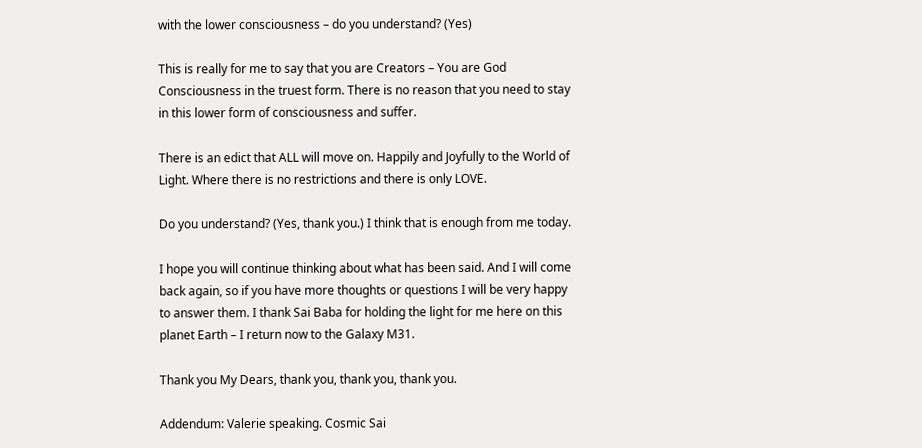with the lower consciousness – do you understand? (Yes)

This is really for me to say that you are Creators – You are God Consciousness in the truest form. There is no reason that you need to stay in this lower form of consciousness and suffer.

There is an edict that ALL will move on. Happily and Joyfully to the World of Light. Where there is no restrictions and there is only LOVE.

Do you understand? (Yes, thank you.) I think that is enough from me today.

I hope you will continue thinking about what has been said. And I will come back again, so if you have more thoughts or questions I will be very happy to answer them. I thank Sai Baba for holding the light for me here on this planet Earth – I return now to the Galaxy M31.

Thank you My Dears, thank you, thank you, thank you.

Addendum: Valerie speaking. Cosmic Sai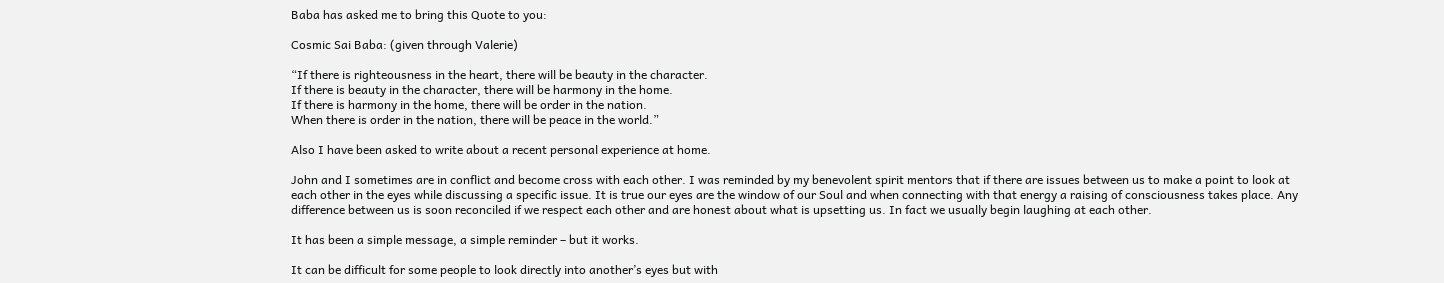Baba has asked me to bring this Quote to you:

Cosmic Sai Baba: (given through Valerie)

“If there is righteousness in the heart, there will be beauty in the character.
If there is beauty in the character, there will be harmony in the home.
If there is harmony in the home, there will be order in the nation.
When there is order in the nation, there will be peace in the world.”

Also I have been asked to write about a recent personal experience at home.

John and I sometimes are in conflict and become cross with each other. I was reminded by my benevolent spirit mentors that if there are issues between us to make a point to look at each other in the eyes while discussing a specific issue. It is true our eyes are the window of our Soul and when connecting with that energy a raising of consciousness takes place. Any difference between us is soon reconciled if we respect each other and are honest about what is upsetting us. In fact we usually begin laughing at each other.

It has been a simple message, a simple reminder – but it works.

It can be difficult for some people to look directly into another’s eyes but with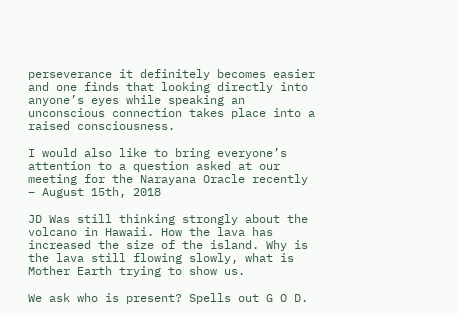perseverance it definitely becomes easier and one finds that looking directly into anyone’s eyes while speaking an unconscious connection takes place into a raised consciousness.

I would also like to bring everyone’s attention to a question asked at our meeting for the Narayana Oracle recently – August 15th, 2018

JD Was still thinking strongly about the volcano in Hawaii. How the lava has increased the size of the island. Why is the lava still flowing slowly, what is Mother Earth trying to show us.

We ask who is present? Spells out G O D.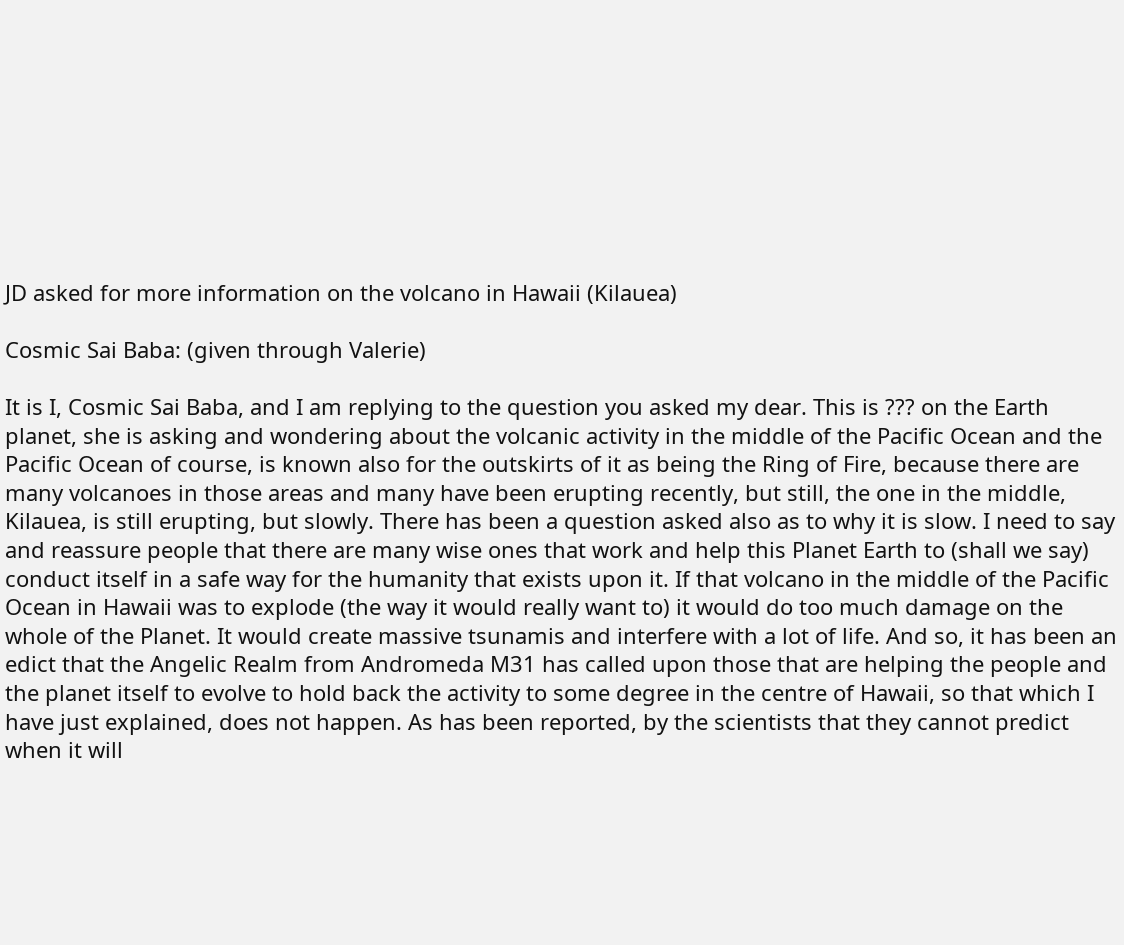JD asked for more information on the volcano in Hawaii (Kilauea)

Cosmic Sai Baba: (given through Valerie)

It is I, Cosmic Sai Baba, and I am replying to the question you asked my dear. This is ??? on the Earth planet, she is asking and wondering about the volcanic activity in the middle of the Pacific Ocean and the Pacific Ocean of course, is known also for the outskirts of it as being the Ring of Fire, because there are many volcanoes in those areas and many have been erupting recently, but still, the one in the middle, Kilauea, is still erupting, but slowly. There has been a question asked also as to why it is slow. I need to say and reassure people that there are many wise ones that work and help this Planet Earth to (shall we say) conduct itself in a safe way for the humanity that exists upon it. If that volcano in the middle of the Pacific Ocean in Hawaii was to explode (the way it would really want to) it would do too much damage on the whole of the Planet. It would create massive tsunamis and interfere with a lot of life. And so, it has been an edict that the Angelic Realm from Andromeda M31 has called upon those that are helping the people and the planet itself to evolve to hold back the activity to some degree in the centre of Hawaii, so that which I have just explained, does not happen. As has been reported, by the scientists that they cannot predict when it will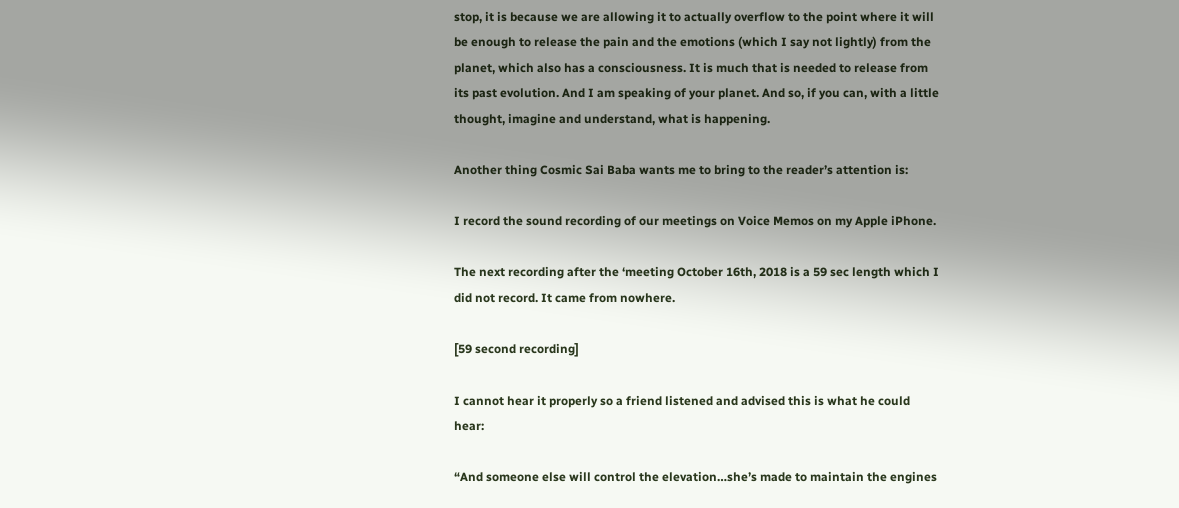stop, it is because we are allowing it to actually overflow to the point where it will be enough to release the pain and the emotions (which I say not lightly) from the planet, which also has a consciousness. It is much that is needed to release from its past evolution. And I am speaking of your planet. And so, if you can, with a little thought, imagine and understand, what is happening.

Another thing Cosmic Sai Baba wants me to bring to the reader’s attention is:

I record the sound recording of our meetings on Voice Memos on my Apple iPhone.

The next recording after the ‘meeting October 16th, 2018 is a 59 sec length which I did not record. It came from nowhere.

[59 second recording]

I cannot hear it properly so a friend listened and advised this is what he could hear:

“And someone else will control the elevation…she’s made to maintain the engines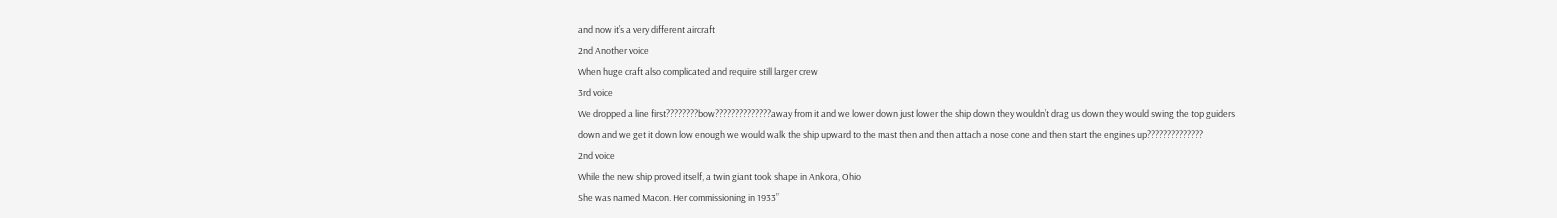and now it’s a very different aircraft
2nd Another voice
When huge craft also complicated and require still larger crew
3rd voice
We dropped a line first????????bow??????????????away from it and we lower down just lower the ship down they wouldn’t drag us down they would swing the top guiders down and we get it down low enough we would walk the ship upward to the mast then and then attach a nose cone and then start the engines up??????????????
2nd voice
While the new ship proved itself, a twin giant took shape in Ankora, Ohio
She was named Macon. Her commissioning in 1933”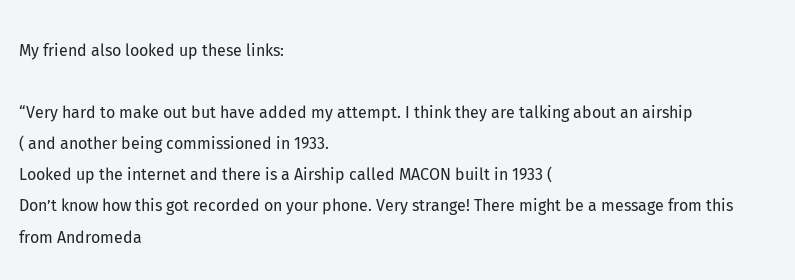My friend also looked up these links:

“Very hard to make out but have added my attempt. I think they are talking about an airship
( and another being commissioned in 1933.
Looked up the internet and there is a Airship called MACON built in 1933 (
Don’t know how this got recorded on your phone. Very strange! There might be a message from this from Andromeda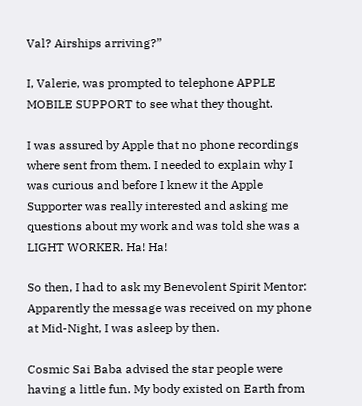Val? Airships arriving?”

I, Valerie, was prompted to telephone APPLE MOBILE SUPPORT to see what they thought.

I was assured by Apple that no phone recordings where sent from them. I needed to explain why I was curious and before I knew it the Apple Supporter was really interested and asking me questions about my work and was told she was a LIGHT WORKER. Ha! Ha!

So then, I had to ask my Benevolent Spirit Mentor: Apparently the message was received on my phone at Mid-Night, I was asleep by then.

Cosmic Sai Baba advised the star people were having a little fun. My body existed on Earth from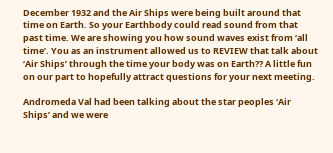December 1932 and the Air Ships were being built around that time on Earth. So your Earthbody could read sound from that past time. We are showing you how sound waves exist from ‘all time’. You as an instrument allowed us to REVIEW that talk about ‘Air Ships’ through the time your body was on Earth?? A little fun on our part to hopefully attract questions for your next meeting.

Andromeda Val had been talking about the star peoples ‘Air Ships’ and we were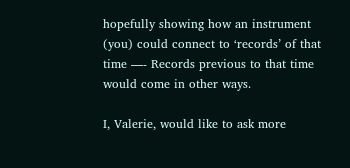hopefully showing how an instrument (you) could connect to ‘records’ of that time —- Records previous to that time would come in other ways.

I, Valerie, would like to ask more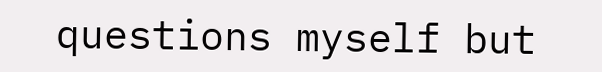questions myself but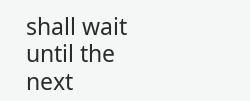shall wait until the next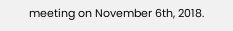meeting on November 6th, 2018.